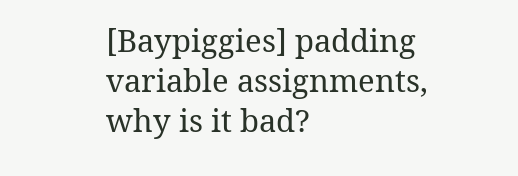[Baypiggies] padding variable assignments, why is it bad?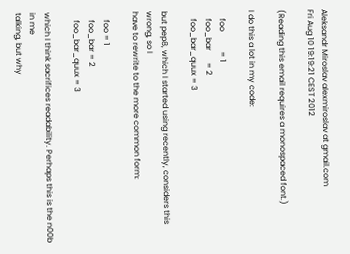Aleksandr Miroslav alexmiroslav at gmail.com
Fri Aug 10 19:19:21 CEST 2012

(Reading this email requires a monospaced font.)

I do this a lot in my code:

    foo          = 1
    foo_bar      = 2
    foo_bar_quux = 3

but pep8, which I started using recently, considers this wrong, so I
have to rewrite to the more common form:

    foo = 1
    foo_bar = 2
    foo_bar_quux = 3

which I think sacrifices readability. Perhaps this is the n00b in me
talking, but why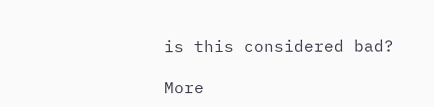is this considered bad?

More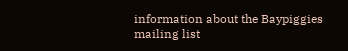information about the Baypiggies mailing list